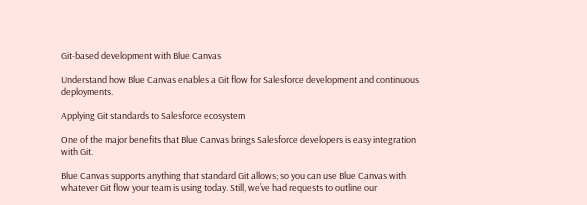Git-based development with Blue Canvas

Understand how Blue Canvas enables a Git flow for Salesforce development and continuous deployments.

Applying Git standards to Salesforce ecosystem

One of the major benefits that Blue Canvas brings Salesforce developers is easy integration with Git.

Blue Canvas supports anything that standard Git allows; so you can use Blue Canvas with whatever Git flow your team is using today. Still, we’ve had requests to outline our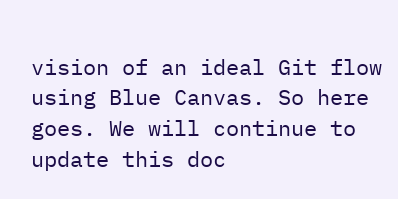vision of an ideal Git flow using Blue Canvas. So here goes. We will continue to update this doc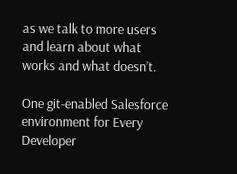as we talk to more users and learn about what works and what doesn’t.

One git-enabled Salesforce environment for Every Developer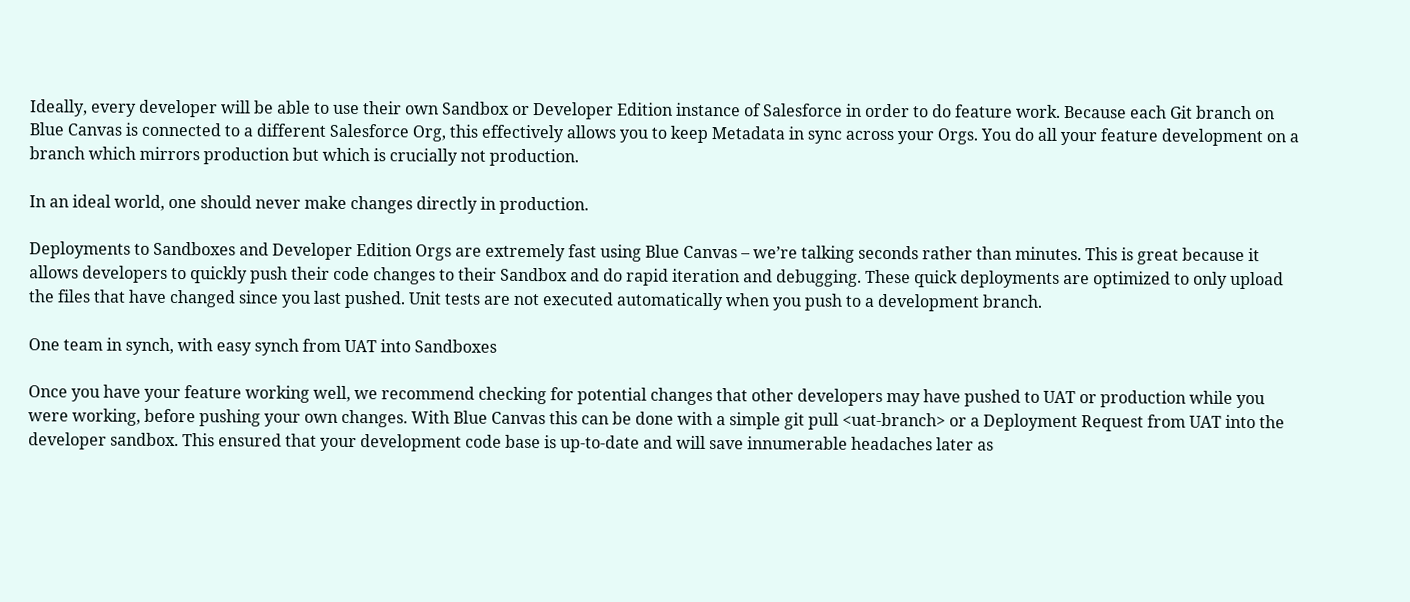Ideally, every developer will be able to use their own Sandbox or Developer Edition instance of Salesforce in order to do feature work. Because each Git branch on Blue Canvas is connected to a different Salesforce Org, this effectively allows you to keep Metadata in sync across your Orgs. You do all your feature development on a branch which mirrors production but which is crucially not production.

In an ideal world, one should never make changes directly in production.

Deployments to Sandboxes and Developer Edition Orgs are extremely fast using Blue Canvas – we’re talking seconds rather than minutes. This is great because it allows developers to quickly push their code changes to their Sandbox and do rapid iteration and debugging. These quick deployments are optimized to only upload the files that have changed since you last pushed. Unit tests are not executed automatically when you push to a development branch.

One team in synch, with easy synch from UAT into Sandboxes

Once you have your feature working well, we recommend checking for potential changes that other developers may have pushed to UAT or production while you were working, before pushing your own changes. With Blue Canvas this can be done with a simple git pull <uat-branch> or a Deployment Request from UAT into the developer sandbox. This ensured that your development code base is up-to-date and will save innumerable headaches later as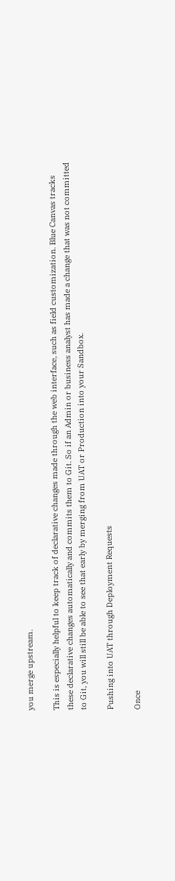you merge upstream.

This is especially helpful to keep track of declarative changes made through the web interface, such as field customization. Blue Canvas tracks these declarative changes automatically and commits them to Git. So if an Admin or business analyst has made a change that was not committed to Git, you will still be able to see that early by merging from UAT or Production into your Sandbox.

Pushing into UAT through Deployment Requests

Once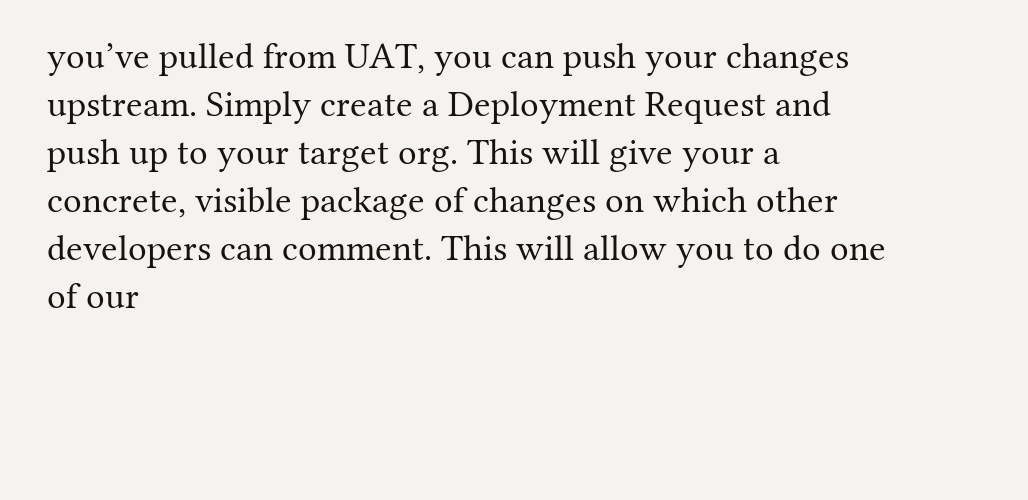you’ve pulled from UAT, you can push your changes upstream. Simply create a Deployment Request and push up to your target org. This will give your a concrete, visible package of changes on which other developers can comment. This will allow you to do one of our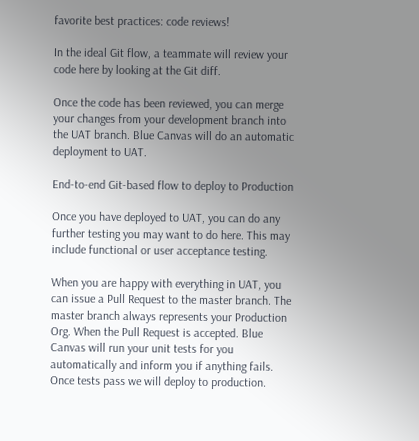favorite best practices: code reviews!

In the ideal Git flow, a teammate will review your code here by looking at the Git diff.

Once the code has been reviewed, you can merge your changes from your development branch into the UAT branch. Blue Canvas will do an automatic deployment to UAT.

End-to-end Git-based flow to deploy to Production

Once you have deployed to UAT, you can do any further testing you may want to do here. This may include functional or user acceptance testing.

When you are happy with everything in UAT, you can issue a Pull Request to the master branch. The master branch always represents your Production Org. When the Pull Request is accepted. Blue Canvas will run your unit tests for you automatically and inform you if anything fails. Once tests pass we will deploy to production.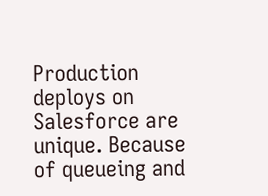Production deploys on Salesforce are unique. Because of queueing and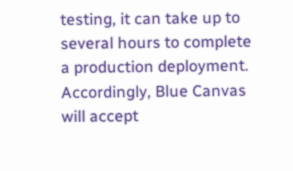testing, it can take up to several hours to complete a production deployment. Accordingly, Blue Canvas will accept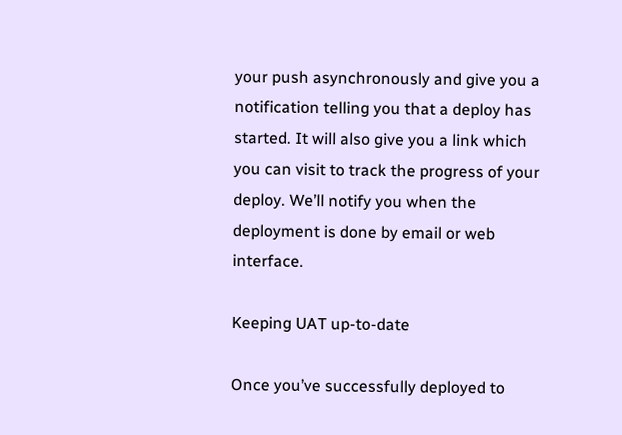your push asynchronously and give you a notification telling you that a deploy has started. It will also give you a link which you can visit to track the progress of your deploy. We’ll notify you when the deployment is done by email or web interface.

Keeping UAT up-to-date

Once you’ve successfully deployed to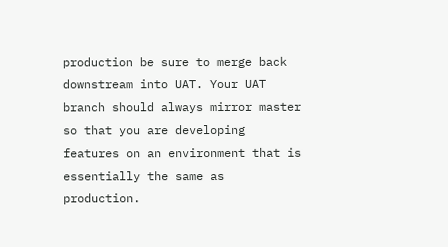production be sure to merge back downstream into UAT. Your UAT branch should always mirror master so that you are developing features on an environment that is essentially the same as production.